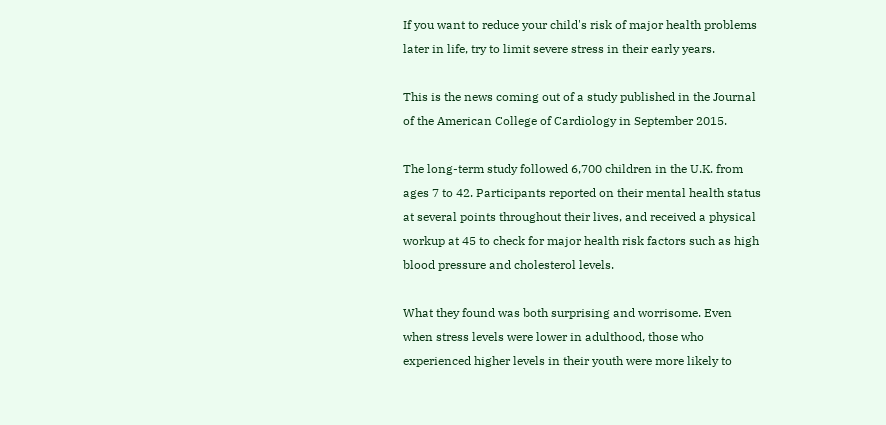If you want to reduce your child's risk of major health problems later in life, try to limit severe stress in their early years.

This is the news coming out of a study published in the Journal of the American College of Cardiology in September 2015.

The long-term study followed 6,700 children in the U.K. from ages 7 to 42. Participants reported on their mental health status at several points throughout their lives, and received a physical workup at 45 to check for major health risk factors such as high blood pressure and cholesterol levels.

What they found was both surprising and worrisome. Even when stress levels were lower in adulthood, those who experienced higher levels in their youth were more likely to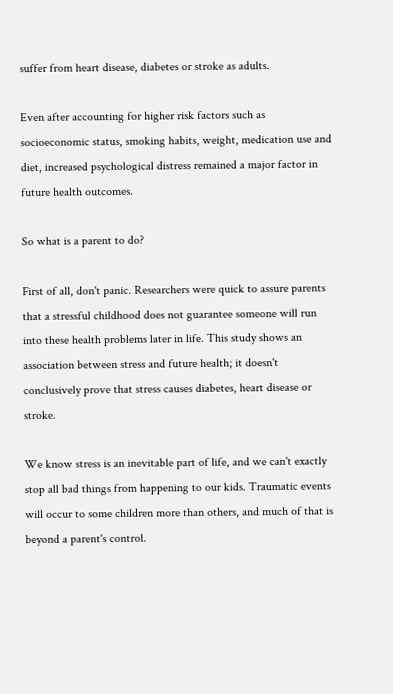suffer from heart disease, diabetes or stroke as adults.

Even after accounting for higher risk factors such as socioeconomic status, smoking habits, weight, medication use and diet, increased psychological distress remained a major factor in future health outcomes.

So what is a parent to do?

First of all, don't panic. Researchers were quick to assure parents that a stressful childhood does not guarantee someone will run into these health problems later in life. This study shows an association between stress and future health; it doesn't conclusively prove that stress causes diabetes, heart disease or stroke.

We know stress is an inevitable part of life, and we can't exactly stop all bad things from happening to our kids. Traumatic events will occur to some children more than others, and much of that is beyond a parent's control.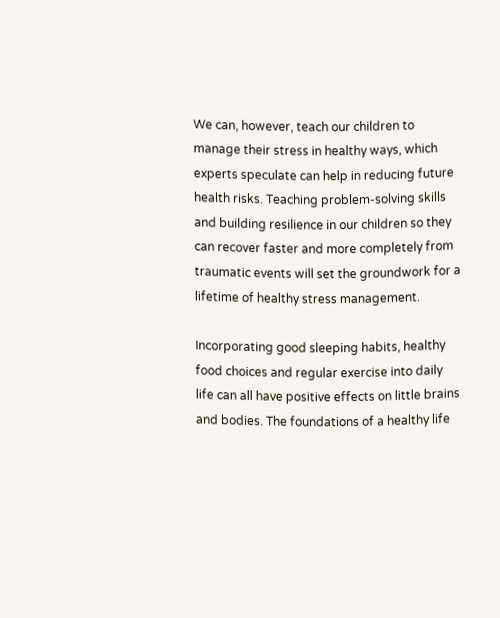We can, however, teach our children to manage their stress in healthy ways, which experts speculate can help in reducing future health risks. Teaching problem-solving skills and building resilience in our children so they can recover faster and more completely from traumatic events will set the groundwork for a lifetime of healthy stress management.

Incorporating good sleeping habits, healthy food choices and regular exercise into daily life can all have positive effects on little brains and bodies. The foundations of a healthy life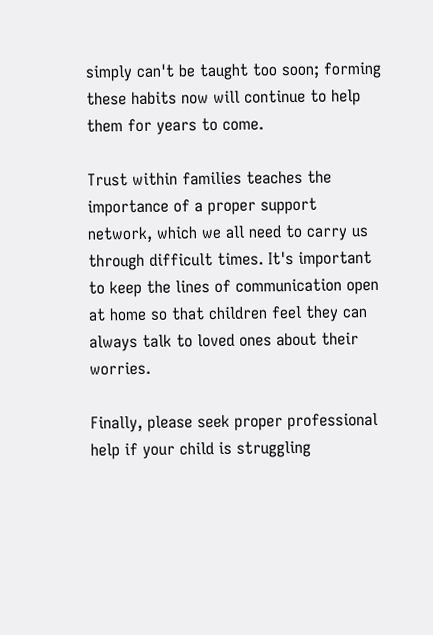simply can't be taught too soon; forming these habits now will continue to help them for years to come.

Trust within families teaches the importance of a proper support network, which we all need to carry us through difficult times. It's important to keep the lines of communication open at home so that children feel they can always talk to loved ones about their worries.

Finally, please seek proper professional help if your child is struggling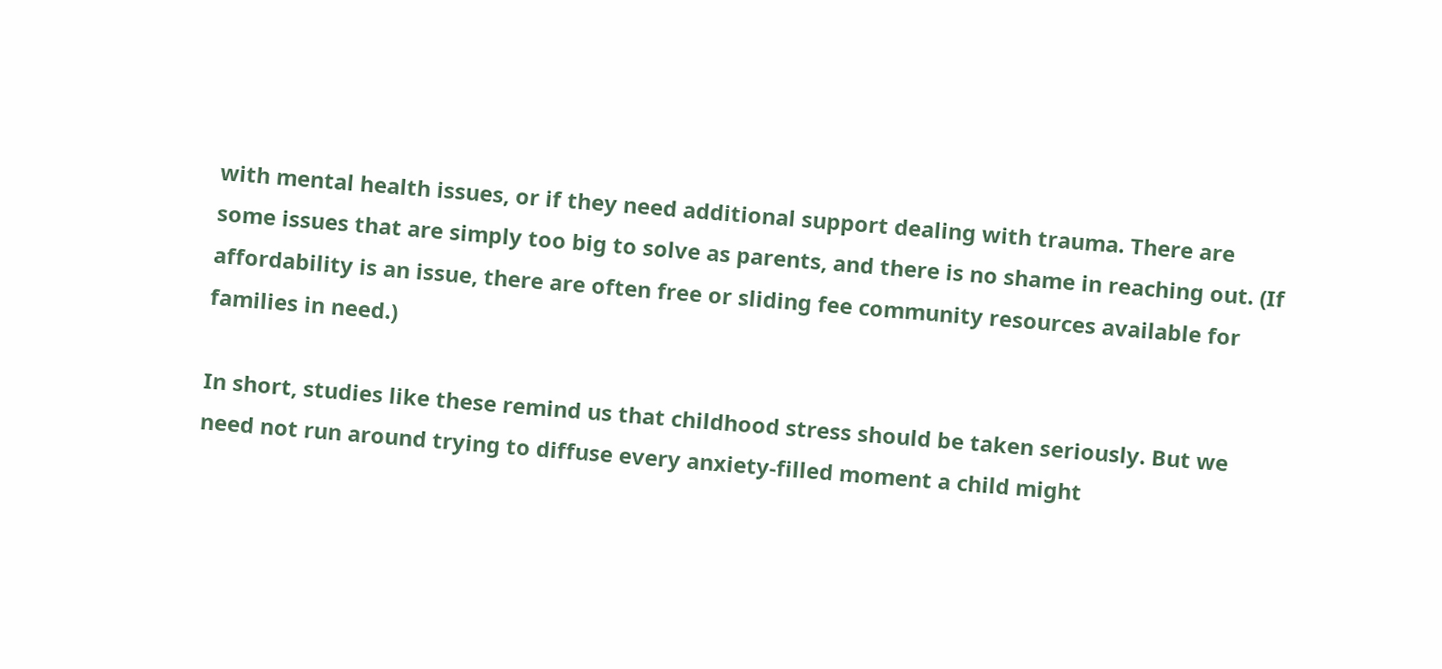with mental health issues, or if they need additional support dealing with trauma. There are some issues that are simply too big to solve as parents, and there is no shame in reaching out. (If affordability is an issue, there are often free or sliding fee community resources available for families in need.)

In short, studies like these remind us that childhood stress should be taken seriously. But we need not run around trying to diffuse every anxiety-filled moment a child might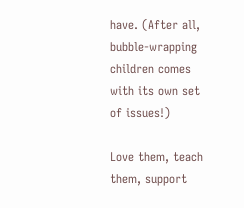have. (After all, bubble-wrapping children comes with its own set of issues!)

Love them, teach them, support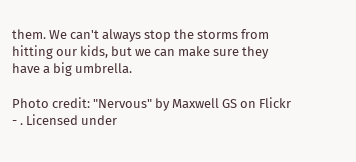them. We can't always stop the storms from hitting our kids, but we can make sure they have a big umbrella.

Photo credit: "Nervous" by Maxwell GS on Flickr - . Licensed under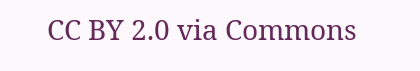CC BY 2.0 via Commons